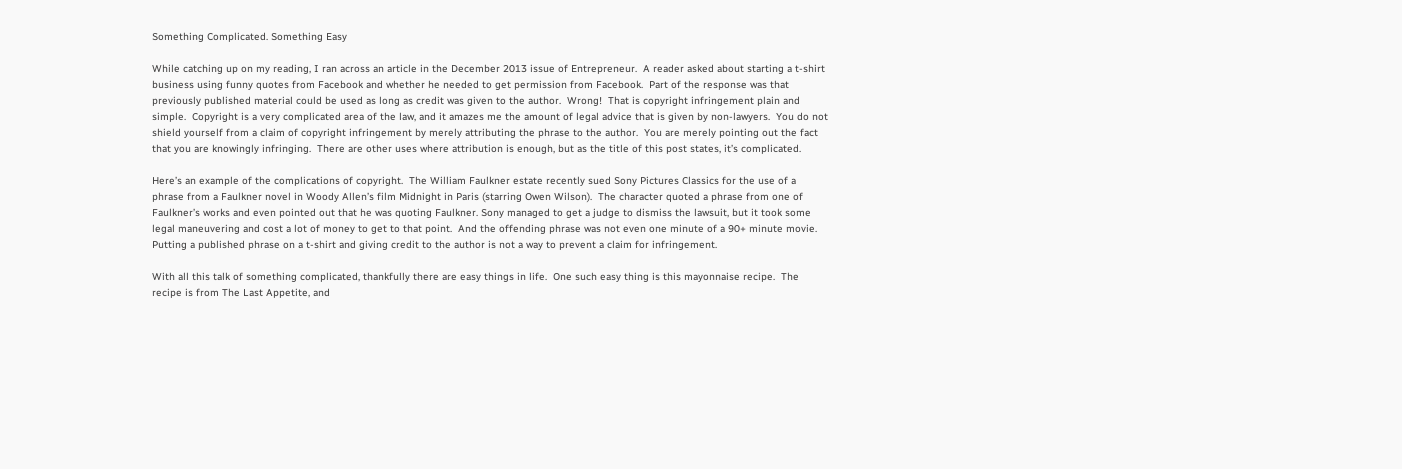Something Complicated. Something Easy

While catching up on my reading, I ran across an article in the December 2013 issue of Entrepreneur.  A reader asked about starting a t-shirt business using funny quotes from Facebook and whether he needed to get permission from Facebook.  Part of the response was that previously published material could be used as long as credit was given to the author.  Wrong!  That is copyright infringement plain and simple.  Copyright is a very complicated area of the law, and it amazes me the amount of legal advice that is given by non-lawyers.  You do not shield yourself from a claim of copyright infringement by merely attributing the phrase to the author.  You are merely pointing out the fact that you are knowingly infringing.  There are other uses where attribution is enough, but as the title of this post states, it’s complicated.

Here’s an example of the complications of copyright.  The William Faulkner estate recently sued Sony Pictures Classics for the use of a phrase from a Faulkner novel in Woody Allen’s film Midnight in Paris (starring Owen Wilson).  The character quoted a phrase from one of Faulkner’s works and even pointed out that he was quoting Faulkner. Sony managed to get a judge to dismiss the lawsuit, but it took some legal maneuvering and cost a lot of money to get to that point.  And the offending phrase was not even one minute of a 90+ minute movie.  Putting a published phrase on a t-shirt and giving credit to the author is not a way to prevent a claim for infringement.

With all this talk of something complicated, thankfully there are easy things in life.  One such easy thing is this mayonnaise recipe.  The recipe is from The Last Appetite, and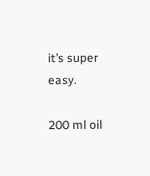it’s super easy.

200 ml oil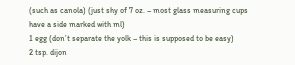(such as canola) (just shy of 7 oz. – most glass measuring cups have a side marked with ml)
1 egg (don’t separate the yolk – this is supposed to be easy)
2 tsp. dijon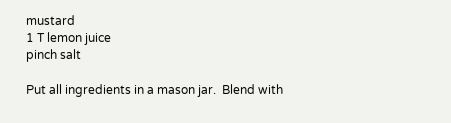mustard
1 T lemon juice
pinch salt

Put all ingredients in a mason jar.  Blend with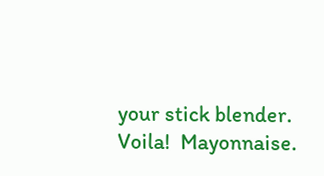your stick blender.  Voila!  Mayonnaise.